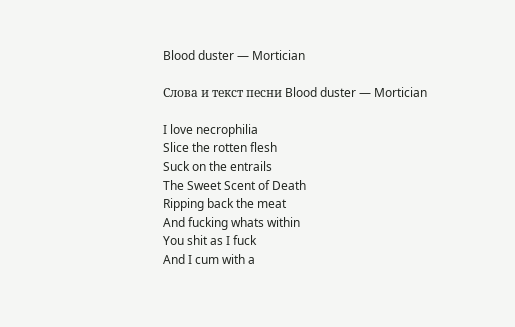Blood duster — Mortician

Слова и текст песни Blood duster — Mortician

I love necrophilia
Slice the rotten flesh
Suck on the entrails
The Sweet Scent of Death
Ripping back the meat
And fucking whats within
You shit as I fuck
And I cum with a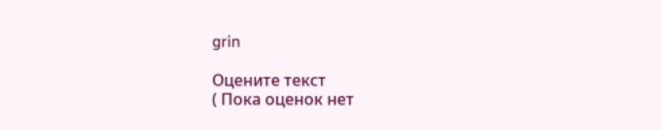grin

Оцените текст
( Пока оценок нет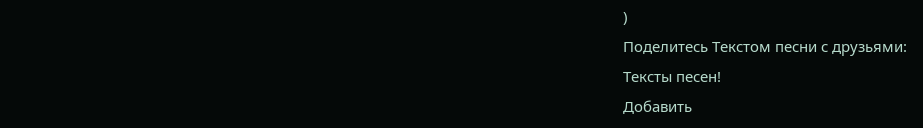)
Поделитесь Текстом песни с друзьями:
Тексты песен!
Добавить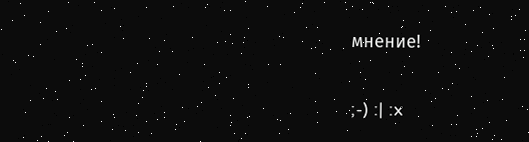мнение!

;-) :| :x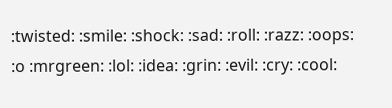:twisted: :smile: :shock: :sad: :roll: :razz: :oops: :o :mrgreen: :lol: :idea: :grin: :evil: :cry: :cool: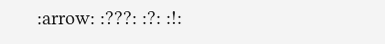:arrow: :???: :?: :!: